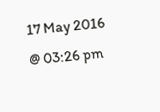17 May 2016 @ 03:26 pm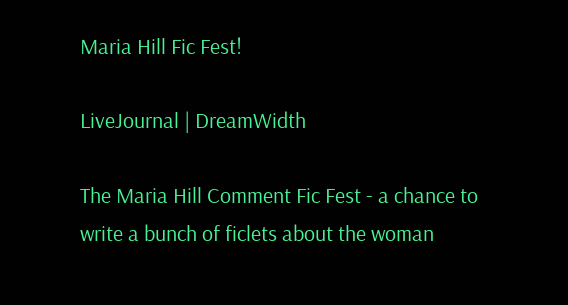Maria Hill Fic Fest!

LiveJournal | DreamWidth

The Maria Hill Comment Fic Fest - a chance to write a bunch of ficlets about the woman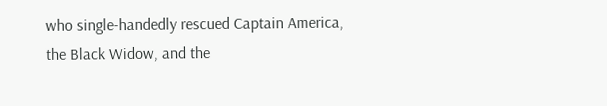who single-handedly rescued Captain America, the Black Widow, and the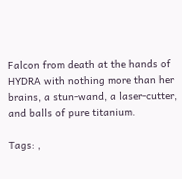Falcon from death at the hands of HYDRA with nothing more than her brains, a stun-wand, a laser-cutter, and balls of pure titanium.

Tags: ,